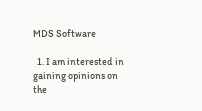MDS Software

  1. I am interested in gaining opinions on the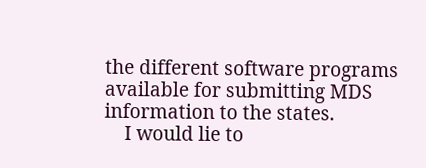the different software programs available for submitting MDS information to the states.
    I would lie to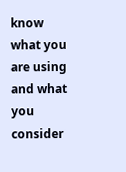know what you are using and what you consider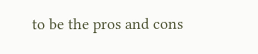to be the pros and cons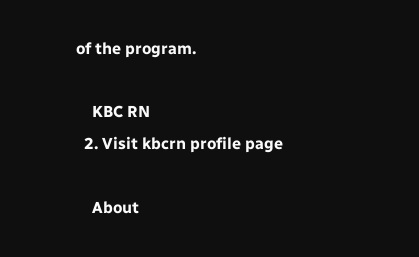of the program.

    KBC RN
  2. Visit kbcrn profile page

    About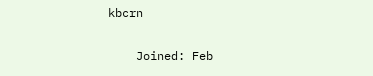kbcrn

    Joined: Feb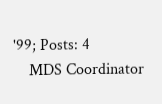'99; Posts: 4
    MDS Coordinator